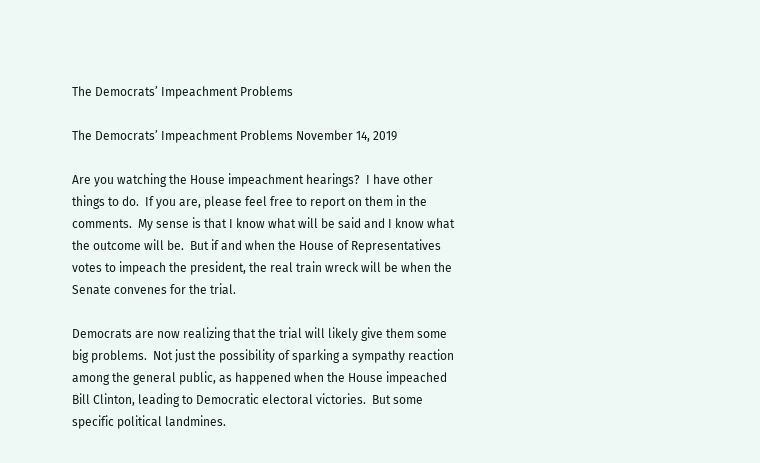The Democrats’ Impeachment Problems

The Democrats’ Impeachment Problems November 14, 2019

Are you watching the House impeachment hearings?  I have other things to do.  If you are, please feel free to report on them in the comments.  My sense is that I know what will be said and I know what the outcome will be.  But if and when the House of Representatives votes to impeach the president, the real train wreck will be when the Senate convenes for the trial.

Democrats are now realizing that the trial will likely give them some big problems.  Not just the possibility of sparking a sympathy reaction among the general public, as happened when the House impeached Bill Clinton, leading to Democratic electoral victories.  But some specific political landmines.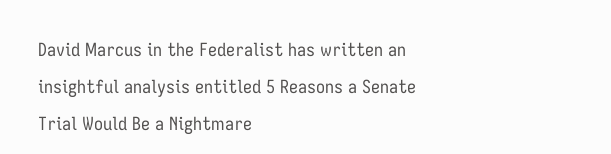David Marcus in the Federalist has written an insightful analysis entitled 5 Reasons a Senate Trial Would Be a Nightmare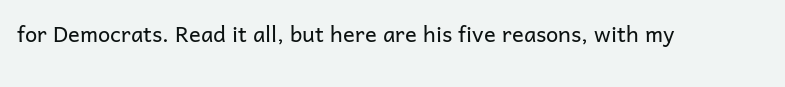for Democrats. Read it all, but here are his five reasons, with my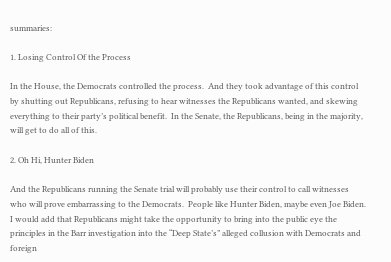summaries:

1. Losing Control Of the Process

In the House, the Democrats controlled the process.  And they took advantage of this control by shutting out Republicans, refusing to hear witnesses the Republicans wanted, and skewing everything to their party’s political benefit.  In the Senate, the Republicans, being in the majority, will get to do all of this.

2. Oh Hi, Hunter Biden

And the Republicans running the Senate trial will probably use their control to call witnesses who will prove embarrassing to the Democrats.  People like Hunter Biden, maybe even Joe Biden.  I would add that Republicans might take the opportunity to bring into the public eye the principles in the Barr investigation into the “Deep State’s” alleged collusion with Democrats and foreign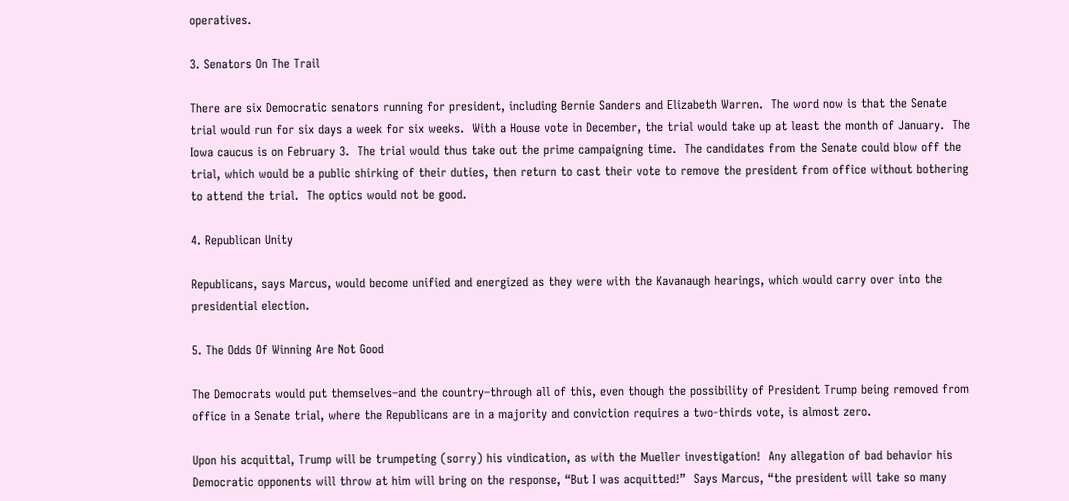operatives.

3. Senators On The Trail

There are six Democratic senators running for president, including Bernie Sanders and Elizabeth Warren.  The word now is that the Senate trial would run for six days a week for six weeks.  With a House vote in December, the trial would take up at least the month of January.  The Iowa caucus is on February 3.  The trial would thus take out the prime campaigning time.  The candidates from the Senate could blow off the trial, which would be a public shirking of their duties, then return to cast their vote to remove the president from office without bothering to attend the trial.  The optics would not be good.

4. Republican Unity

Republicans, says Marcus, would become unified and energized as they were with the Kavanaugh hearings, which would carry over into the presidential election.

5. The Odds Of Winning Are Not Good

The Democrats would put themselves–and the country–through all of this, even though the possibility of President Trump being removed from office in a Senate trial, where the Republicans are in a majority and conviction requires a two-thirds vote, is almost zero.

Upon his acquittal, Trump will be trumpeting (sorry) his vindication, as with the Mueller investigation!  Any allegation of bad behavior his Democratic opponents will throw at him will bring on the response, “But I was acquitted!”  Says Marcus, “the president will take so many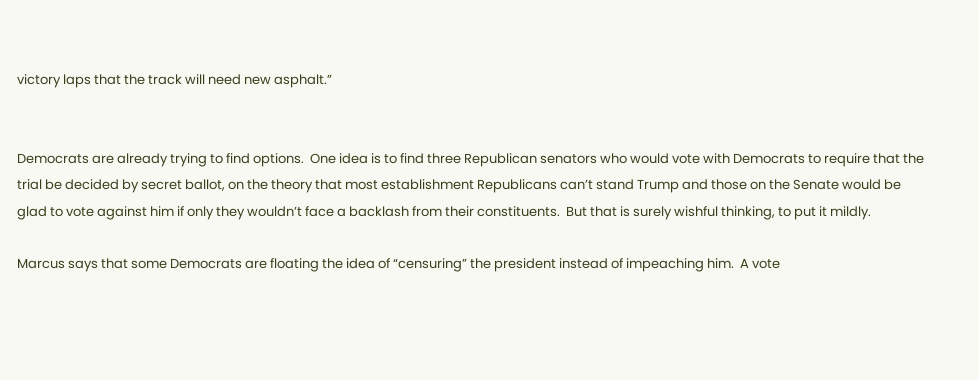victory laps that the track will need new asphalt.”


Democrats are already trying to find options.  One idea is to find three Republican senators who would vote with Democrats to require that the trial be decided by secret ballot, on the theory that most establishment Republicans can’t stand Trump and those on the Senate would be glad to vote against him if only they wouldn’t face a backlash from their constituents.  But that is surely wishful thinking, to put it mildly.

Marcus says that some Democrats are floating the idea of “censuring” the president instead of impeaching him.  A vote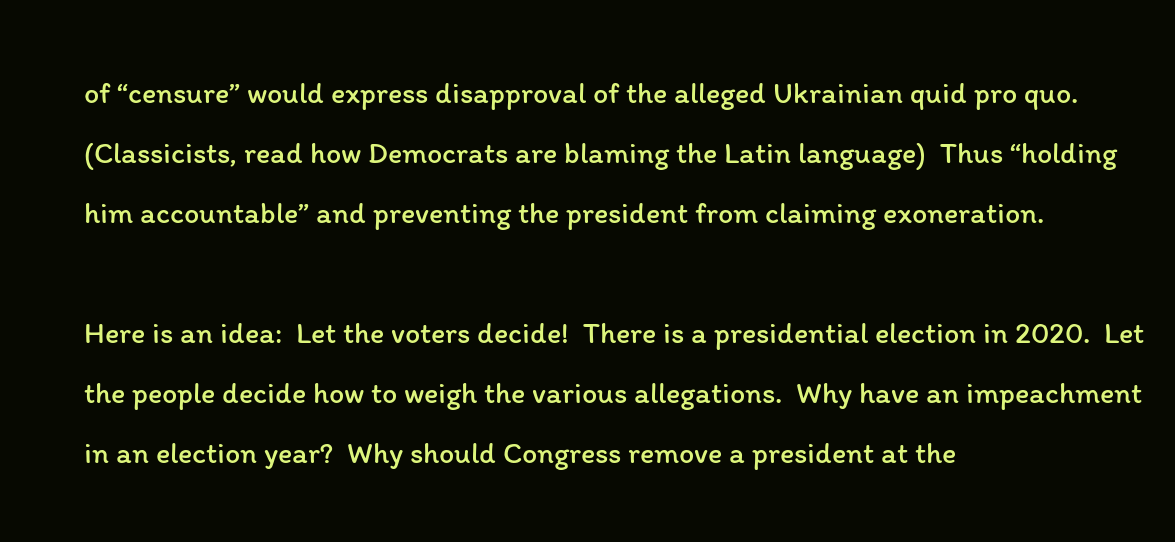of “censure” would express disapproval of the alleged Ukrainian quid pro quo.  (Classicists, read how Democrats are blaming the Latin language)  Thus “holding him accountable” and preventing the president from claiming exoneration.

Here is an idea:  Let the voters decide!  There is a presidential election in 2020.  Let the people decide how to weigh the various allegations.  Why have an impeachment in an election year?  Why should Congress remove a president at the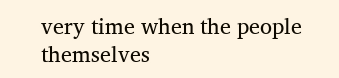very time when the people themselves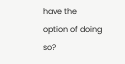have the option of doing so?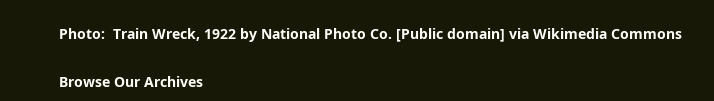Photo:  Train Wreck, 1922 by National Photo Co. [Public domain] via Wikimedia Commons


Browse Our Archives